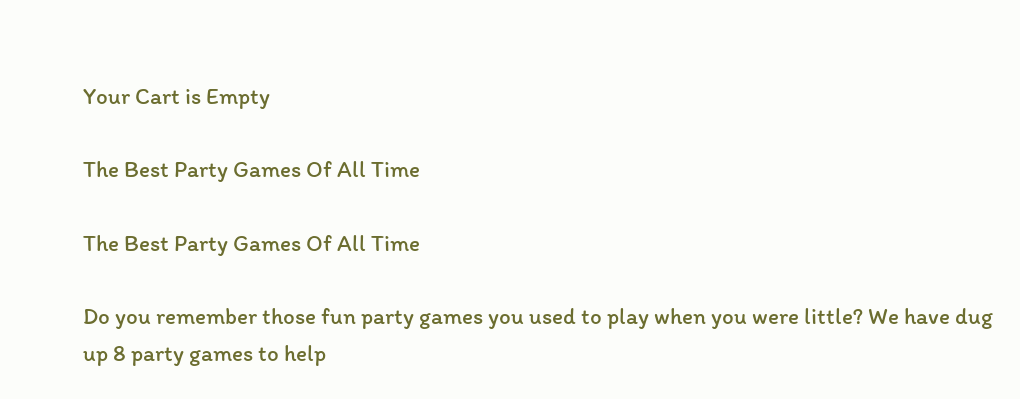Your Cart is Empty

The Best Party Games Of All Time

The Best Party Games Of All Time

Do you remember those fun party games you used to play when you were little? We have dug up 8 party games to help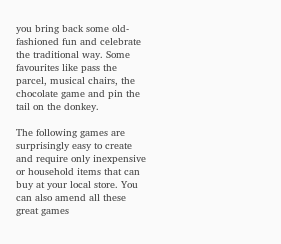you bring back some old-fashioned fun and celebrate the traditional way. Some favourites like pass the parcel, musical chairs, the chocolate game and pin the tail on the donkey.

The following games are surprisingly easy to create and require only inexpensive or household items that can buy at your local store. You can also amend all these great games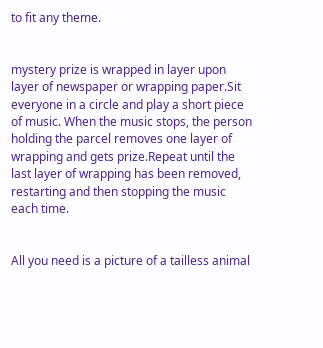to fit any theme.


mystery prize is wrapped in layer upon layer of newspaper or wrapping paper.Sit everyone in a circle and play a short piece of music. When the music stops, the person holding the parcel removes one layer of wrapping and gets prize.Repeat until the last layer of wrapping has been removed, restarting and then stopping the music each time.


All you need is a picture of a tailless animal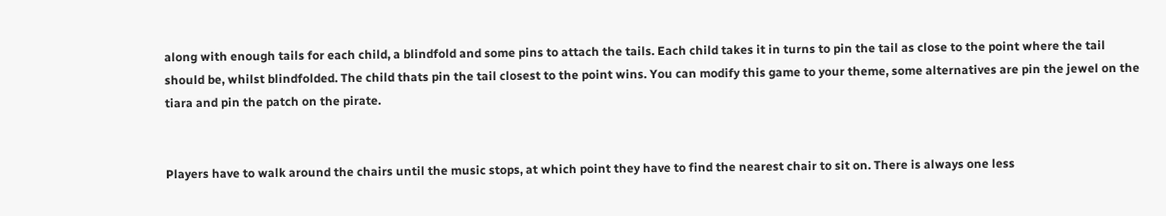along with enough tails for each child, a blindfold and some pins to attach the tails. Each child takes it in turns to pin the tail as close to the point where the tail should be, whilst blindfolded. The child thats pin the tail closest to the point wins. You can modify this game to your theme, some alternatives are pin the jewel on the tiara and pin the patch on the pirate.


Players have to walk around the chairs until the music stops, at which point they have to find the nearest chair to sit on. There is always one less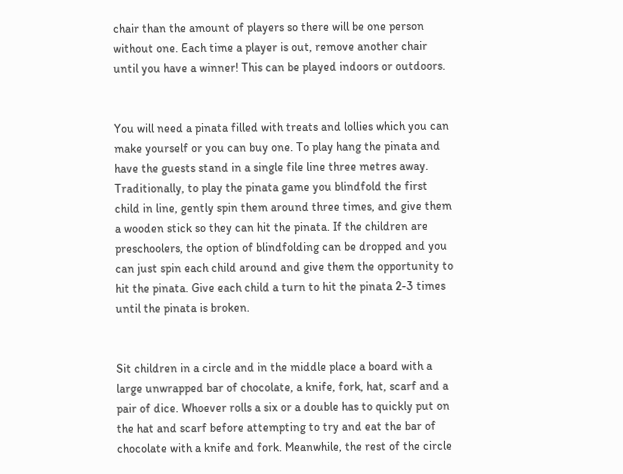chair than the amount of players so there will be one person without one. Each time a player is out, remove another chair until you have a winner! This can be played indoors or outdoors.


You will need a pinata filled with treats and lollies which you can make yourself or you can buy one. To play hang the pinata and have the guests stand in a single file line three metres away. Traditionally, to play the pinata game you blindfold the first child in line, gently spin them around three times, and give them a wooden stick so they can hit the pinata. If the children are preschoolers, the option of blindfolding can be dropped and you can just spin each child around and give them the opportunity to hit the pinata. Give each child a turn to hit the pinata 2-3 times until the pinata is broken.


Sit children in a circle and in the middle place a board with a large unwrapped bar of chocolate, a knife, fork, hat, scarf and a pair of dice. Whoever rolls a six or a double has to quickly put on the hat and scarf before attempting to try and eat the bar of chocolate with a knife and fork. Meanwhile, the rest of the circle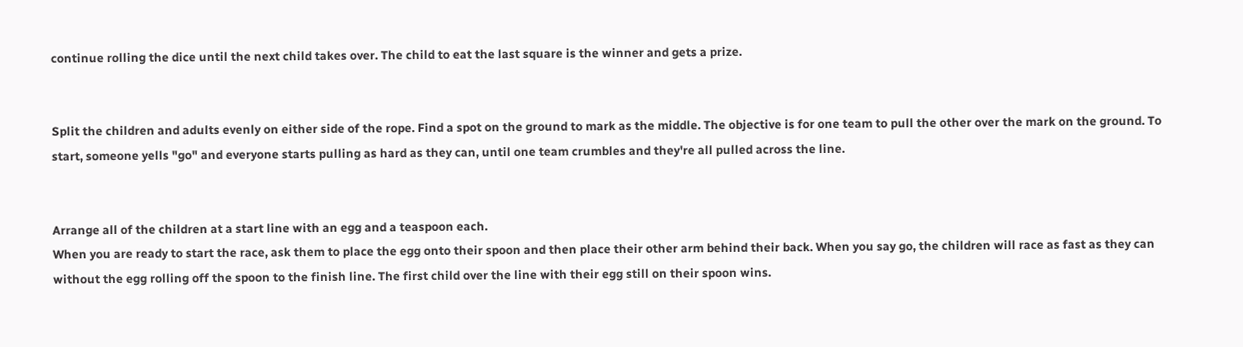continue rolling the dice until the next child takes over. The child to eat the last square is the winner and gets a prize.


Split the children and adults evenly on either side of the rope. Find a spot on the ground to mark as the middle. The objective is for one team to pull the other over the mark on the ground. To start, someone yells "go" and everyone starts pulling as hard as they can, until one team crumbles and they're all pulled across the line.


Arrange all of the children at a start line with an egg and a teaspoon each.
When you are ready to start the race, ask them to place the egg onto their spoon and then place their other arm behind their back. When you say go, the children will race as fast as they can without the egg rolling off the spoon to the finish line. The first child over the line with their egg still on their spoon wins.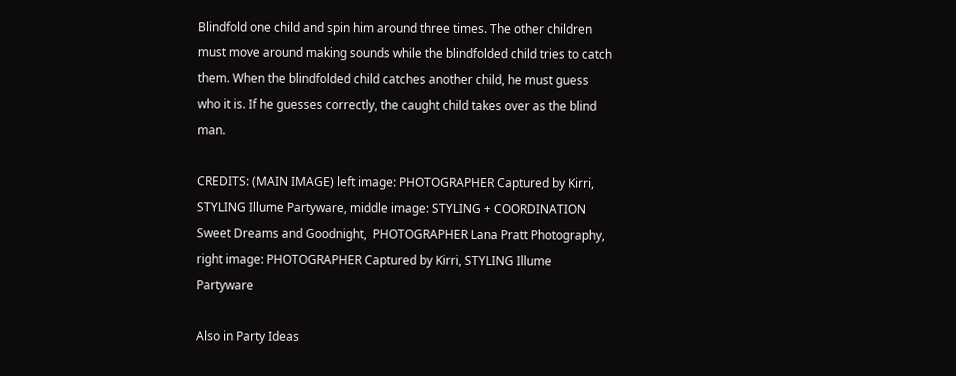Blindfold one child and spin him around three times. The other children must move around making sounds while the blindfolded child tries to catch them. When the blindfolded child catches another child, he must guess who it is. If he guesses correctly, the caught child takes over as the blind man.

CREDITS: (MAIN IMAGE) left image: PHOTOGRAPHER Captured by Kirri, STYLING Illume Partyware, middle image: STYLING + COORDINATION Sweet Dreams and Goodnight,  PHOTOGRAPHER Lana Pratt Photography, right image: PHOTOGRAPHER Captured by Kirri, STYLING Illume Partyware

Also in Party Ideas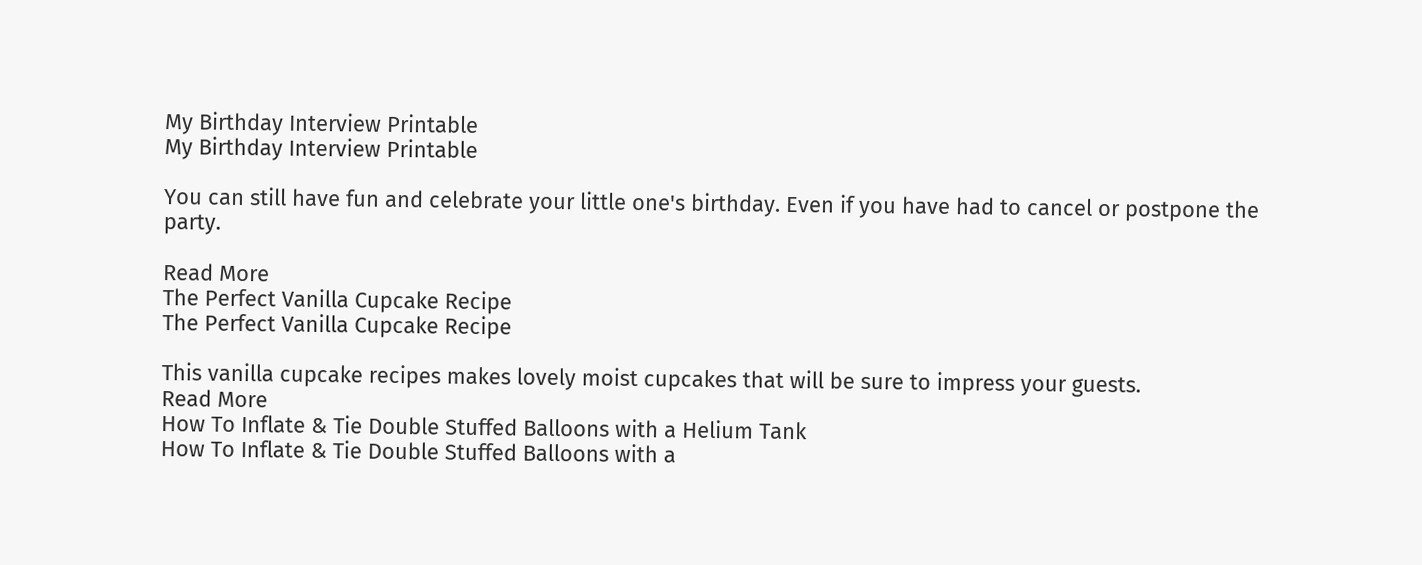My Birthday Interview Printable
My Birthday Interview Printable

You can still have fun and celebrate your little one's birthday. Even if you have had to cancel or postpone the party.

Read More
The Perfect Vanilla Cupcake Recipe
The Perfect Vanilla Cupcake Recipe

This vanilla cupcake recipes makes lovely moist cupcakes that will be sure to impress your guests.
Read More
How To Inflate & Tie Double Stuffed Balloons with a Helium Tank
How To Inflate & Tie Double Stuffed Balloons with a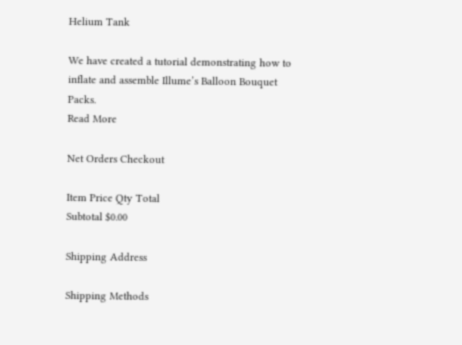Helium Tank

We have created a tutorial demonstrating how to inflate and assemble Illume’s Balloon Bouquet Packs.
Read More

Net Orders Checkout

Item Price Qty Total
Subtotal $0.00

Shipping Address

Shipping Methods